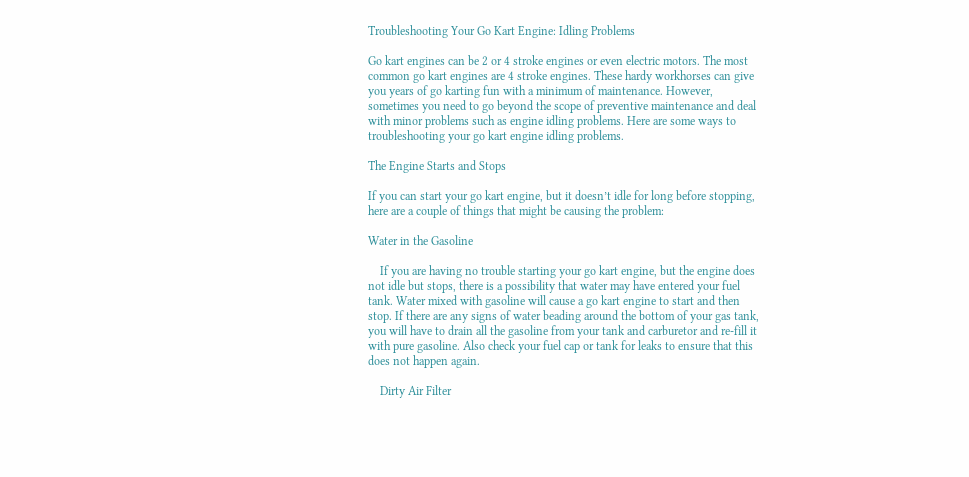Troubleshooting Your Go Kart Engine: Idling Problems

Go kart engines can be 2 or 4 stroke engines or even electric motors. The most common go kart engines are 4 stroke engines. These hardy workhorses can give you years of go karting fun with a minimum of maintenance. However, sometimes you need to go beyond the scope of preventive maintenance and deal with minor problems such as engine idling problems. Here are some ways to troubleshooting your go kart engine idling problems.

The Engine Starts and Stops

If you can start your go kart engine, but it doesn’t idle for long before stopping, here are a couple of things that might be causing the problem:

Water in the Gasoline

    If you are having no trouble starting your go kart engine, but the engine does not idle but stops, there is a possibility that water may have entered your fuel tank. Water mixed with gasoline will cause a go kart engine to start and then stop. If there are any signs of water beading around the bottom of your gas tank, you will have to drain all the gasoline from your tank and carburetor and re-fill it with pure gasoline. Also check your fuel cap or tank for leaks to ensure that this does not happen again.

    Dirty Air Filter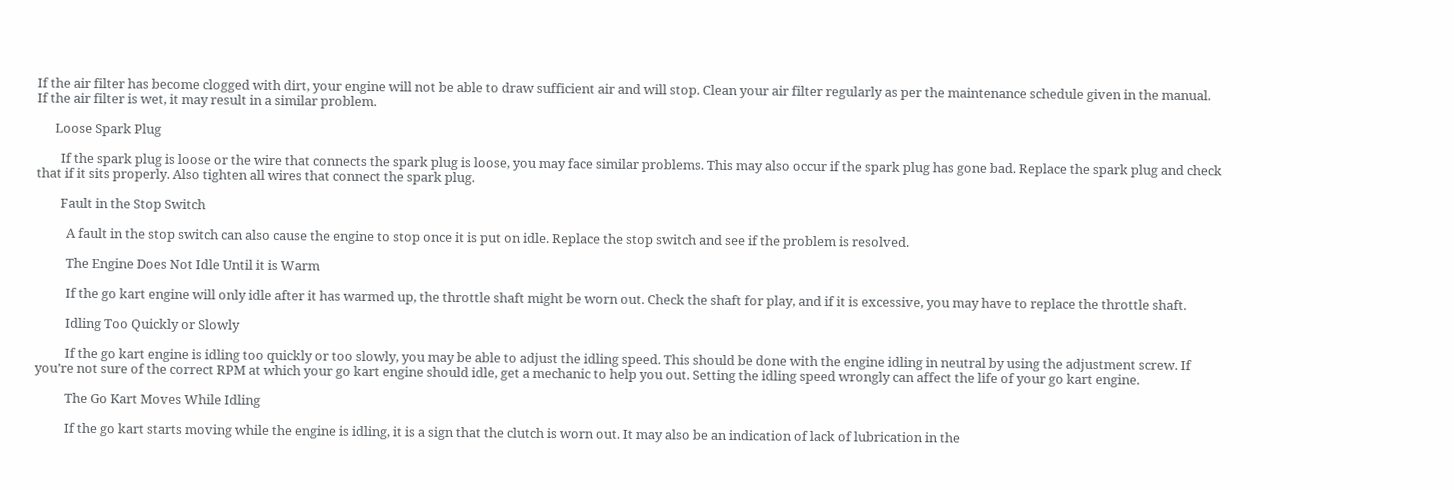If the air filter has become clogged with dirt, your engine will not be able to draw sufficient air and will stop. Clean your air filter regularly as per the maintenance schedule given in the manual. If the air filter is wet, it may result in a similar problem.

      Loose Spark Plug

        If the spark plug is loose or the wire that connects the spark plug is loose, you may face similar problems. This may also occur if the spark plug has gone bad. Replace the spark plug and check that if it sits properly. Also tighten all wires that connect the spark plug.

        Fault in the Stop Switch

          A fault in the stop switch can also cause the engine to stop once it is put on idle. Replace the stop switch and see if the problem is resolved.

          The Engine Does Not Idle Until it is Warm

          If the go kart engine will only idle after it has warmed up, the throttle shaft might be worn out. Check the shaft for play, and if it is excessive, you may have to replace the throttle shaft.

          Idling Too Quickly or Slowly

          If the go kart engine is idling too quickly or too slowly, you may be able to adjust the idling speed. This should be done with the engine idling in neutral by using the adjustment screw. If you’re not sure of the correct RPM at which your go kart engine should idle, get a mechanic to help you out. Setting the idling speed wrongly can affect the life of your go kart engine.

          The Go Kart Moves While Idling

          If the go kart starts moving while the engine is idling, it is a sign that the clutch is worn out. It may also be an indication of lack of lubrication in the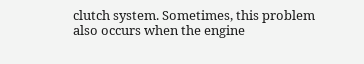clutch system. Sometimes, this problem also occurs when the engine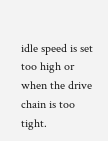idle speed is set too high or when the drive chain is too tight.